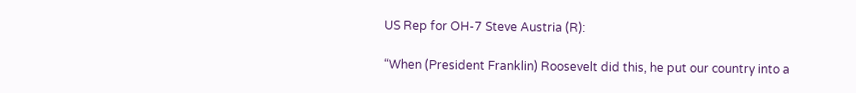US Rep for OH-7 Steve Austria (R):

“When (President Franklin) Roosevelt did this, he put our country into a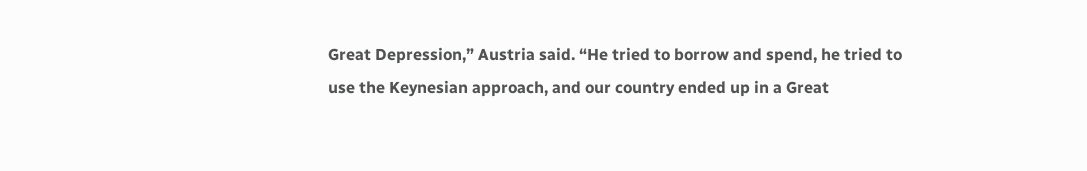Great Depression,” Austria said. “He tried to borrow and spend, he tried to use the Keynesian approach, and our country ended up in a Great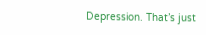Depression. That’s just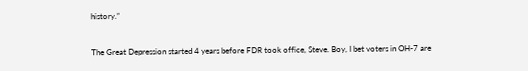history.”

The Great Depression started 4 years before FDR took office, Steve. Boy, I bet voters in OH-7 are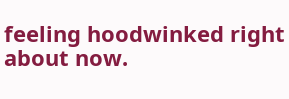feeling hoodwinked right about now.